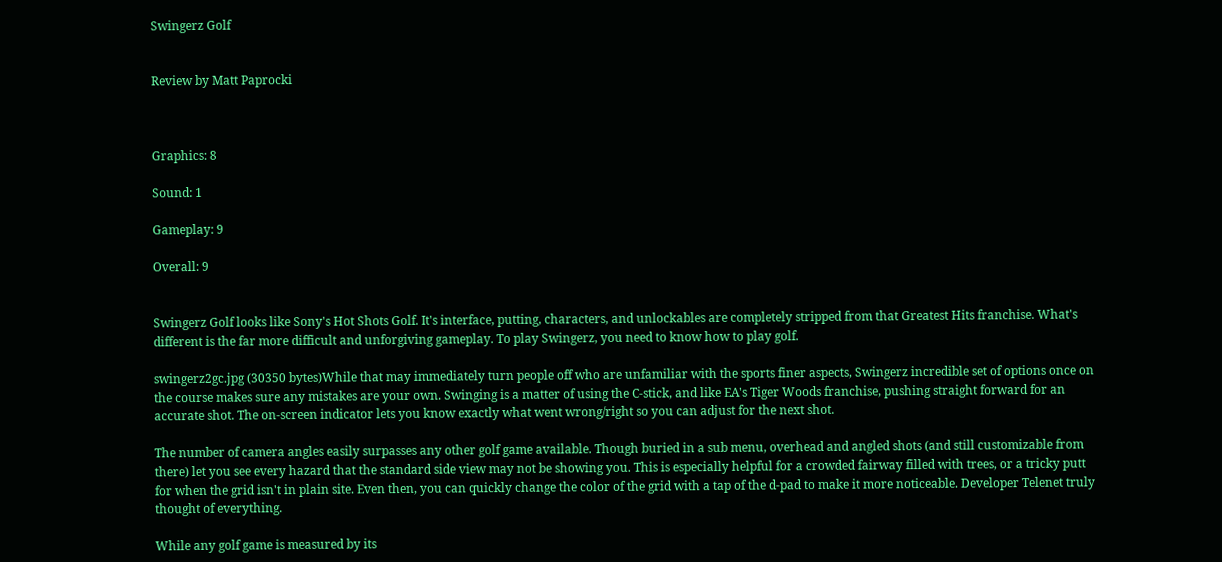Swingerz Golf


Review by Matt Paprocki



Graphics: 8

Sound: 1

Gameplay: 9

Overall: 9


Swingerz Golf looks like Sony's Hot Shots Golf. It's interface, putting, characters, and unlockables are completely stripped from that Greatest Hits franchise. What's different is the far more difficult and unforgiving gameplay. To play Swingerz, you need to know how to play golf.

swingerz2gc.jpg (30350 bytes)While that may immediately turn people off who are unfamiliar with the sports finer aspects, Swingerz incredible set of options once on the course makes sure any mistakes are your own. Swinging is a matter of using the C-stick, and like EA's Tiger Woods franchise, pushing straight forward for an accurate shot. The on-screen indicator lets you know exactly what went wrong/right so you can adjust for the next shot.

The number of camera angles easily surpasses any other golf game available. Though buried in a sub menu, overhead and angled shots (and still customizable from there) let you see every hazard that the standard side view may not be showing you. This is especially helpful for a crowded fairway filled with trees, or a tricky putt for when the grid isn't in plain site. Even then, you can quickly change the color of the grid with a tap of the d-pad to make it more noticeable. Developer Telenet truly thought of everything.

While any golf game is measured by its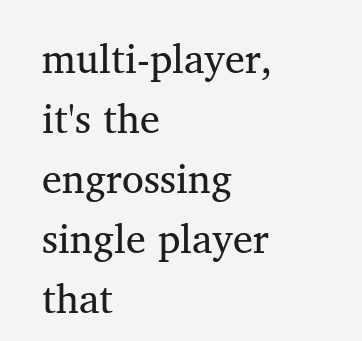multi-player, it's the engrossing single player that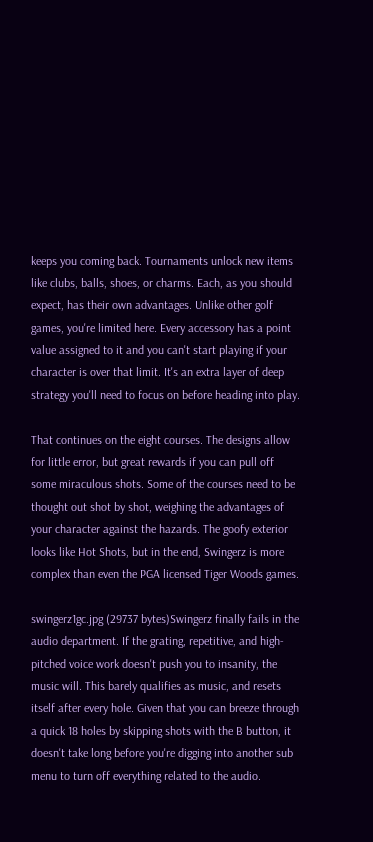keeps you coming back. Tournaments unlock new items like clubs, balls, shoes, or charms. Each, as you should expect, has their own advantages. Unlike other golf games, you're limited here. Every accessory has a point value assigned to it and you can't start playing if your character is over that limit. It's an extra layer of deep strategy you'll need to focus on before heading into play.

That continues on the eight courses. The designs allow for little error, but great rewards if you can pull off some miraculous shots. Some of the courses need to be thought out shot by shot, weighing the advantages of your character against the hazards. The goofy exterior looks like Hot Shots, but in the end, Swingerz is more complex than even the PGA licensed Tiger Woods games.

swingerz1gc.jpg (29737 bytes)Swingerz finally fails in the audio department. If the grating, repetitive, and high-pitched voice work doesn't push you to insanity, the music will. This barely qualifies as music, and resets itself after every hole. Given that you can breeze through a quick 18 holes by skipping shots with the B button, it doesn't take long before you're digging into another sub menu to turn off everything related to the audio.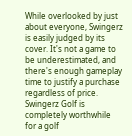While overlooked by just about everyone, Swingerz is easily judged by its cover. It's not a game to be underestimated, and there's enough gameplay time to justify a purchase regardless of price. Swingerz Golf is completely worthwhile for a golf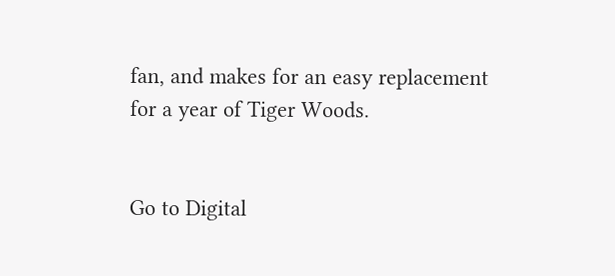fan, and makes for an easy replacement for a year of Tiger Woods.


Go to Digital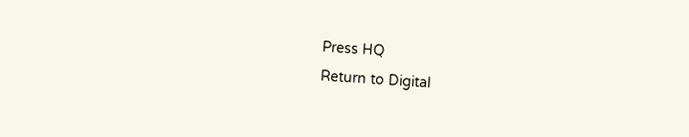Press HQ
Return to Digital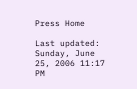Press Home

Last updated: Sunday, June 25, 2006 11:17 PM